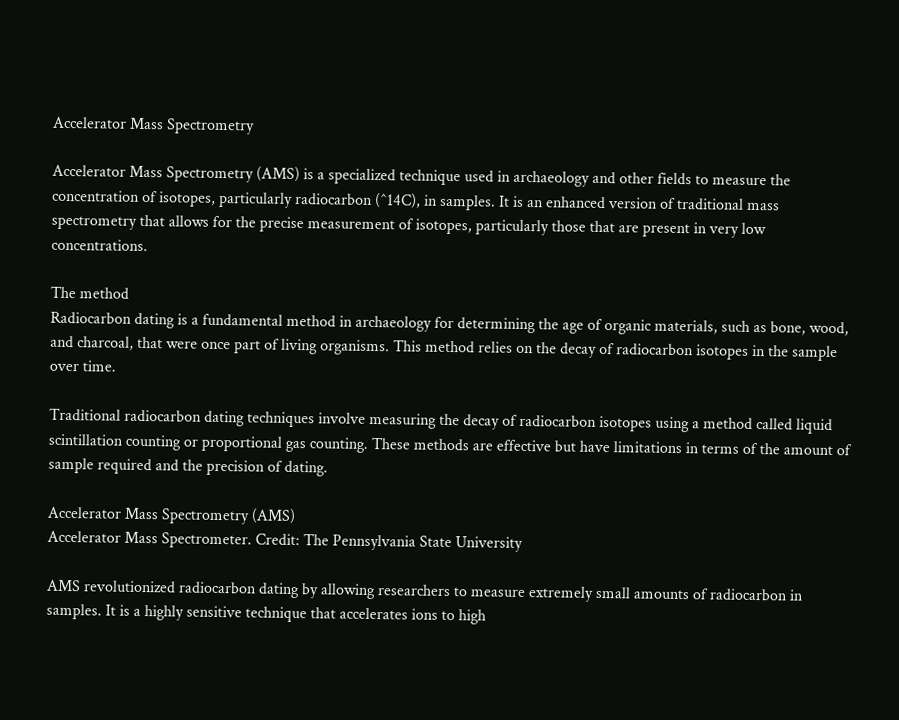Accelerator Mass Spectrometry

Accelerator Mass Spectrometry (AMS) is a specialized technique used in archaeology and other fields to measure the concentration of isotopes, particularly radiocarbon (^14C), in samples. It is an enhanced version of traditional mass spectrometry that allows for the precise measurement of isotopes, particularly those that are present in very low concentrations.

The method
Radiocarbon dating is a fundamental method in archaeology for determining the age of organic materials, such as bone, wood, and charcoal, that were once part of living organisms. This method relies on the decay of radiocarbon isotopes in the sample over time.

Traditional radiocarbon dating techniques involve measuring the decay of radiocarbon isotopes using a method called liquid scintillation counting or proportional gas counting. These methods are effective but have limitations in terms of the amount of sample required and the precision of dating.

Accelerator Mass Spectrometry (AMS)
Accelerator Mass Spectrometer. Credit: The Pennsylvania State University

AMS revolutionized radiocarbon dating by allowing researchers to measure extremely small amounts of radiocarbon in samples. It is a highly sensitive technique that accelerates ions to high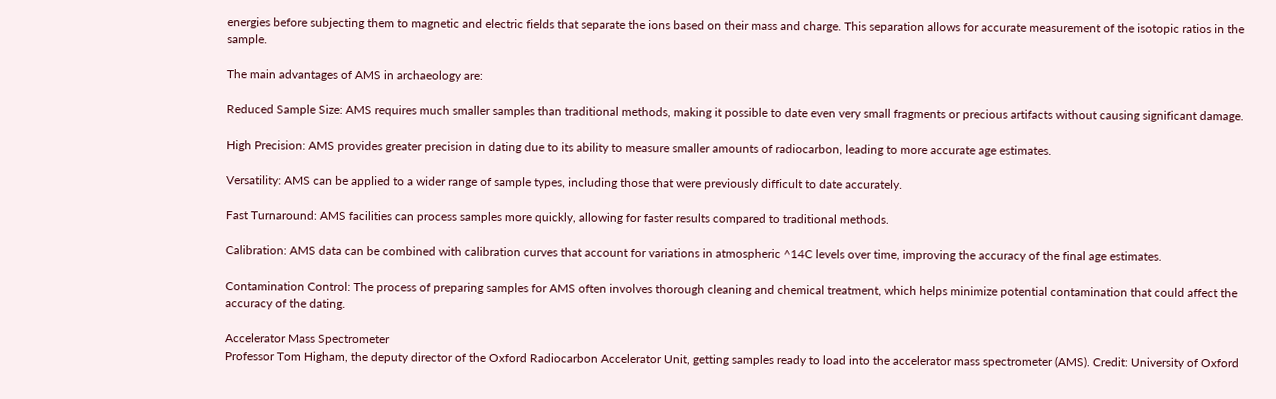energies before subjecting them to magnetic and electric fields that separate the ions based on their mass and charge. This separation allows for accurate measurement of the isotopic ratios in the sample.

The main advantages of AMS in archaeology are:

Reduced Sample Size: AMS requires much smaller samples than traditional methods, making it possible to date even very small fragments or precious artifacts without causing significant damage.

High Precision: AMS provides greater precision in dating due to its ability to measure smaller amounts of radiocarbon, leading to more accurate age estimates.

Versatility: AMS can be applied to a wider range of sample types, including those that were previously difficult to date accurately.

Fast Turnaround: AMS facilities can process samples more quickly, allowing for faster results compared to traditional methods.

Calibration: AMS data can be combined with calibration curves that account for variations in atmospheric ^14C levels over time, improving the accuracy of the final age estimates.

Contamination Control: The process of preparing samples for AMS often involves thorough cleaning and chemical treatment, which helps minimize potential contamination that could affect the accuracy of the dating.

Accelerator Mass Spectrometer
Professor Tom Higham, the deputy director of the Oxford Radiocarbon Accelerator Unit, getting samples ready to load into the accelerator mass spectrometer (AMS). Credit: University of Oxford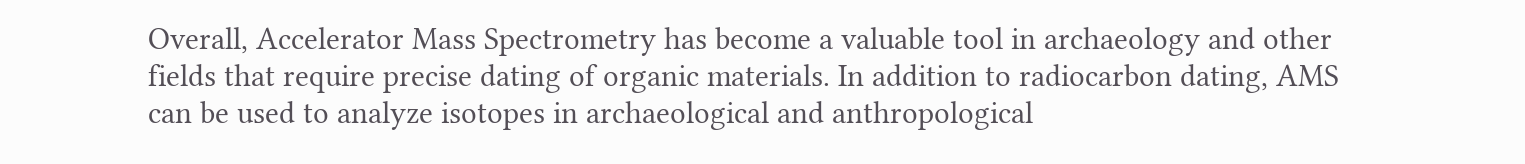Overall, Accelerator Mass Spectrometry has become a valuable tool in archaeology and other fields that require precise dating of organic materials. In addition to radiocarbon dating, AMS can be used to analyze isotopes in archaeological and anthropological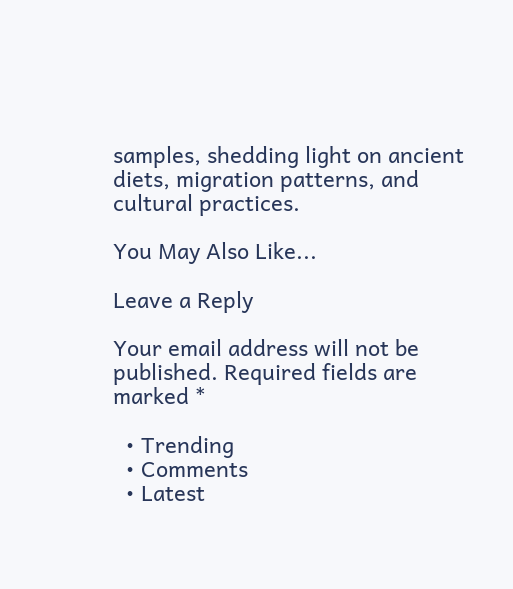samples, shedding light on ancient diets, migration patterns, and cultural practices.

You May Also Like...

Leave a Reply

Your email address will not be published. Required fields are marked *

  • Trending
  • Comments
  • Latest